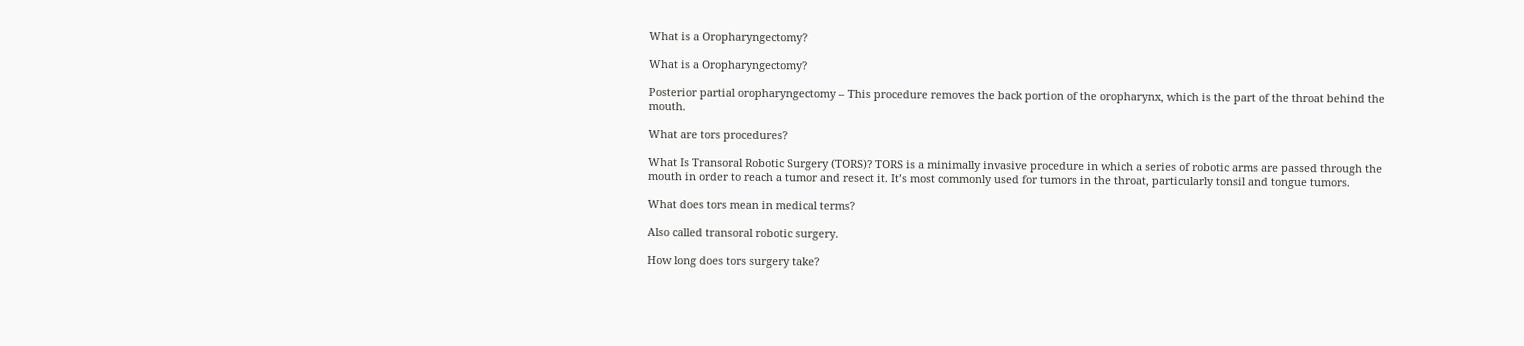What is a Oropharyngectomy?

What is a Oropharyngectomy?

Posterior partial oropharyngectomy – This procedure removes the back portion of the oropharynx, which is the part of the throat behind the mouth.

What are tors procedures?

What Is Transoral Robotic Surgery (TORS)? TORS is a minimally invasive procedure in which a series of robotic arms are passed through the mouth in order to reach a tumor and resect it. It’s most commonly used for tumors in the throat, particularly tonsil and tongue tumors.

What does tors mean in medical terms?

Also called transoral robotic surgery.

How long does tors surgery take?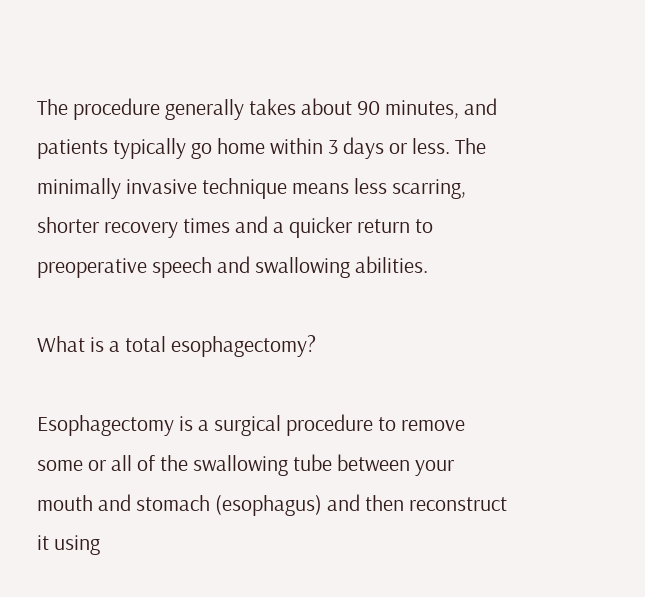The procedure generally takes about 90 minutes, and patients typically go home within 3 days or less. The minimally invasive technique means less scarring, shorter recovery times and a quicker return to preoperative speech and swallowing abilities.

What is a total esophagectomy?

Esophagectomy is a surgical procedure to remove some or all of the swallowing tube between your mouth and stomach (esophagus) and then reconstruct it using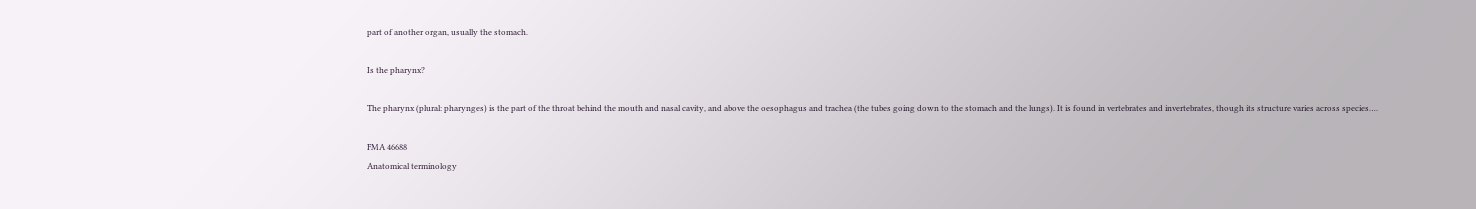part of another organ, usually the stomach.

Is the pharynx?

The pharynx (plural: pharynges) is the part of the throat behind the mouth and nasal cavity, and above the oesophagus and trachea (the tubes going down to the stomach and the lungs). It is found in vertebrates and invertebrates, though its structure varies across species….

FMA 46688
Anatomical terminology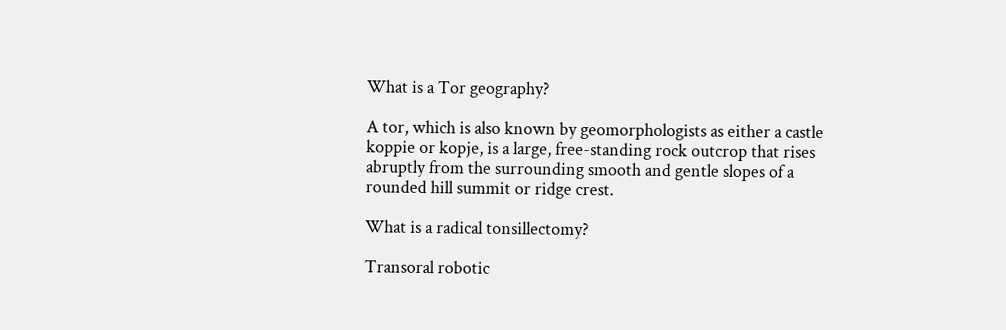What is a Tor geography?

A tor, which is also known by geomorphologists as either a castle koppie or kopje, is a large, free-standing rock outcrop that rises abruptly from the surrounding smooth and gentle slopes of a rounded hill summit or ridge crest.

What is a radical tonsillectomy?

Transoral robotic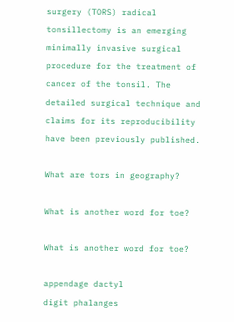surgery (TORS) radical tonsillectomy is an emerging minimally invasive surgical procedure for the treatment of cancer of the tonsil. The detailed surgical technique and claims for its reproducibility have been previously published.

What are tors in geography?

What is another word for toe?

What is another word for toe?

appendage dactyl
digit phalanges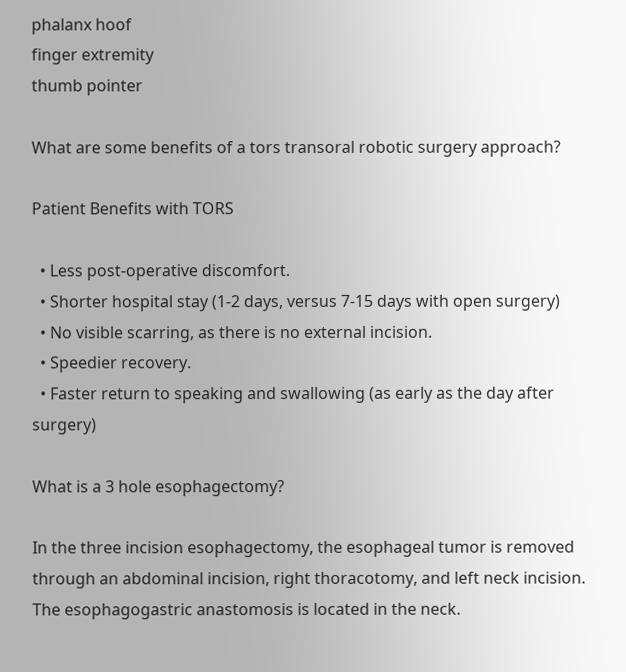phalanx hoof
finger extremity
thumb pointer

What are some benefits of a tors transoral robotic surgery approach?

Patient Benefits with TORS

  • Less post-operative discomfort.
  • Shorter hospital stay (1-2 days, versus 7-15 days with open surgery)
  • No visible scarring, as there is no external incision.
  • Speedier recovery.
  • Faster return to speaking and swallowing (as early as the day after surgery)

What is a 3 hole esophagectomy?

In the three incision esophagectomy, the esophageal tumor is removed through an abdominal incision, right thoracotomy, and left neck incision. The esophagogastric anastomosis is located in the neck.